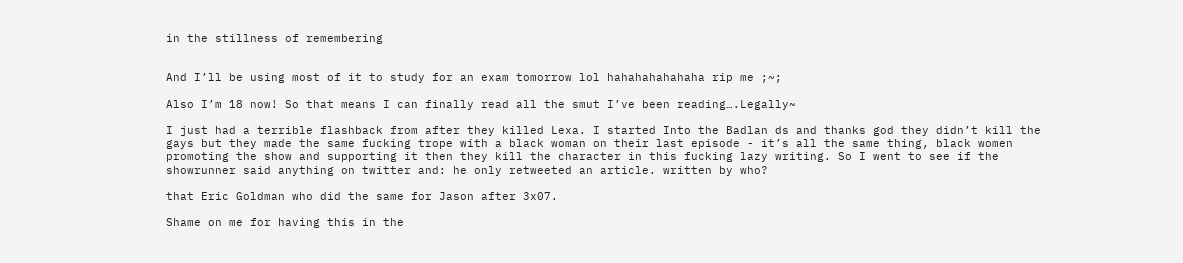in the stillness of remembering


And I’ll be using most of it to study for an exam tomorrow lol hahahahahahaha rip me ;~;

Also I’m 18 now! So that means I can finally read all the smut I’ve been reading….Legally~

I just had a terrible flashback from after they killed Lexa. I started Into the Badlan ds and thanks god they didn’t kill the gays but they made the same fucking trope with a black woman on their last episode - it’s all the same thing, black women promoting the show and supporting it then they kill the character in this fucking lazy writing. So I went to see if the showrunner said anything on twitter and: he only retweeted an article. written by who?

that Eric Goldman who did the same for Jason after 3x07.

Shame on me for having this in the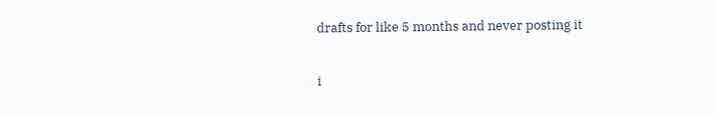drafts for like 5 months and never posting it

i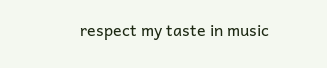respect my taste in music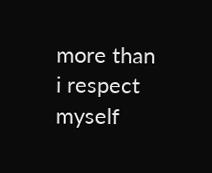more than i respect myself